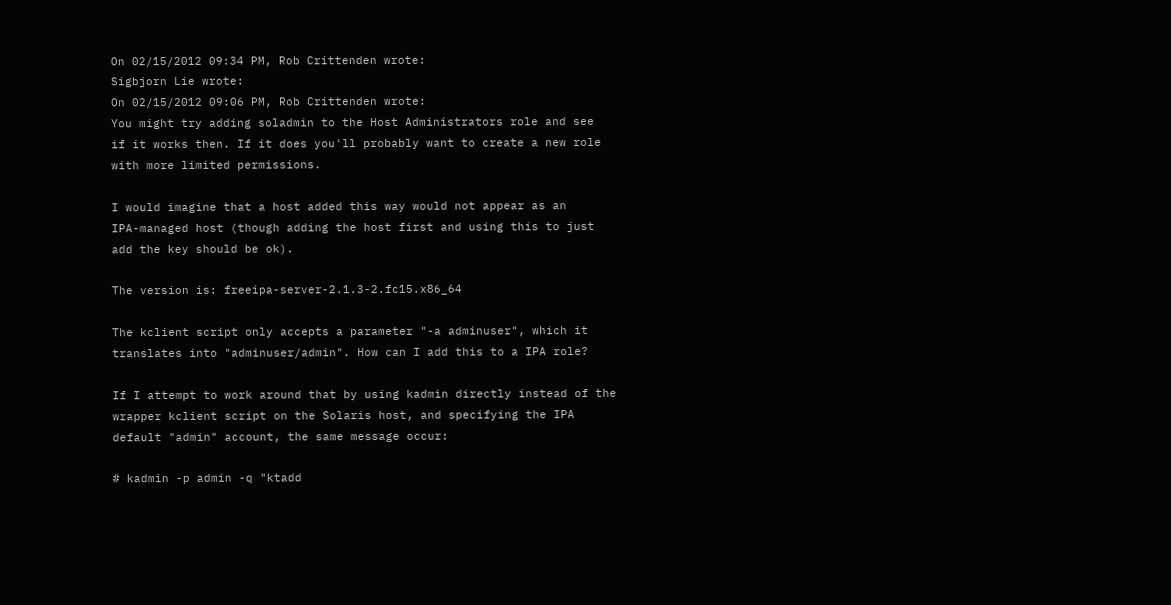On 02/15/2012 09:34 PM, Rob Crittenden wrote:
Sigbjorn Lie wrote:
On 02/15/2012 09:06 PM, Rob Crittenden wrote:
You might try adding soladmin to the Host Administrators role and see
if it works then. If it does you'll probably want to create a new role
with more limited permissions.

I would imagine that a host added this way would not appear as an
IPA-managed host (though adding the host first and using this to just
add the key should be ok).

The version is: freeipa-server-2.1.3-2.fc15.x86_64

The kclient script only accepts a parameter "-a adminuser", which it
translates into "adminuser/admin". How can I add this to a IPA role?

If I attempt to work around that by using kadmin directly instead of the
wrapper kclient script on the Solaris host, and specifying the IPA
default "admin" account, the same message occur:

# kadmin -p admin -q "ktadd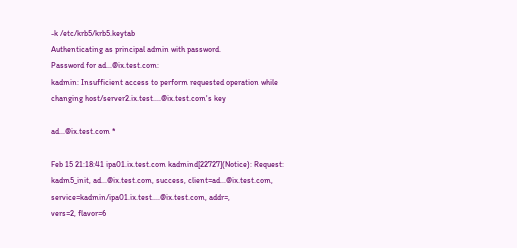-k /etc/krb5/krb5.keytab
Authenticating as principal admin with password.
Password for ad...@ix.test.com:
kadmin: Insufficient access to perform requested operation while
changing host/server2.ix.test....@ix.test.com's key

ad...@ix.test.com *

Feb 15 21:18:41 ipa01.ix.test.com kadmind[22727](Notice): Request:
kadm5_init, ad...@ix.test.com, success, client=ad...@ix.test.com,
service=kadmin/ipa01.ix.test....@ix.test.com, addr=,
vers=2, flavor=6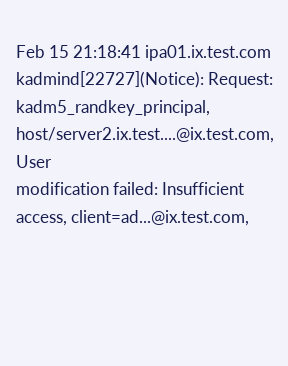Feb 15 21:18:41 ipa01.ix.test.com kadmind[22727](Notice): Request:
kadm5_randkey_principal, host/server2.ix.test....@ix.test.com, User
modification failed: Insufficient access, client=ad...@ix.test.com,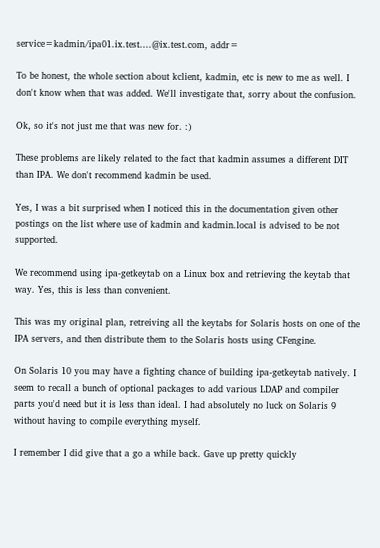service=kadmin/ipa01.ix.test....@ix.test.com, addr=

To be honest, the whole section about kclient, kadmin, etc is new to me as well. I don't know when that was added. We'll investigate that, sorry about the confusion.

Ok, so it's not just me that was new for. :)

These problems are likely related to the fact that kadmin assumes a different DIT than IPA. We don't recommend kadmin be used.

Yes, I was a bit surprised when I noticed this in the documentation given other postings on the list where use of kadmin and kadmin.local is advised to be not supported.

We recommend using ipa-getkeytab on a Linux box and retrieving the keytab that way. Yes, this is less than convenient.

This was my original plan, retreiving all the keytabs for Solaris hosts on one of the IPA servers, and then distribute them to the Solaris hosts using CFengine.

On Solaris 10 you may have a fighting chance of building ipa-getkeytab natively. I seem to recall a bunch of optional packages to add various LDAP and compiler parts you'd need but it is less than ideal. I had absolutely no luck on Solaris 9 without having to compile everything myself.

I remember I did give that a go a while back. Gave up pretty quickly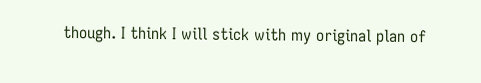though. I think I will stick with my original plan of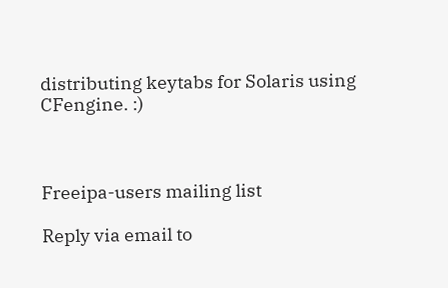distributing keytabs for Solaris using CFengine. :)



Freeipa-users mailing list

Reply via email to